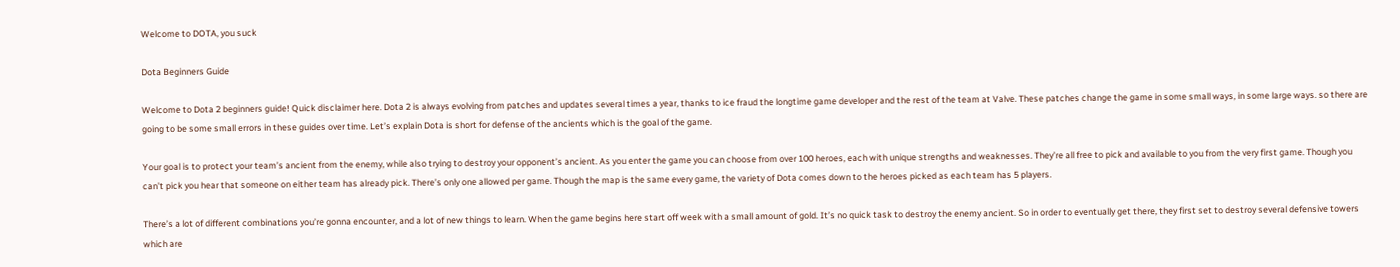Welcome to DOTA, you suck

Dota Beginners Guide

Welcome to Dota 2 beginners guide! Quick disclaimer here. Dota 2 is always evolving from patches and updates several times a year, thanks to ice fraud the longtime game developer and the rest of the team at Valve. These patches change the game in some small ways, in some large ways. so there are going to be some small errors in these guides over time. Let’s explain Dota is short for defense of the ancients which is the goal of the game.

Your goal is to protect your team’s ancient from the enemy, while also trying to destroy your opponent’s ancient. As you enter the game you can choose from over 100 heroes, each with unique strengths and weaknesses. They’re all free to pick and available to you from the very first game. Though you can’t pick you hear that someone on either team has already pick. There’s only one allowed per game. Though the map is the same every game, the variety of Dota comes down to the heroes picked as each team has 5 players.

There’s a lot of different combinations you’re gonna encounter, and a lot of new things to learn. When the game begins here start off week with a small amount of gold. It’s no quick task to destroy the enemy ancient. So in order to eventually get there, they first set to destroy several defensive towers which are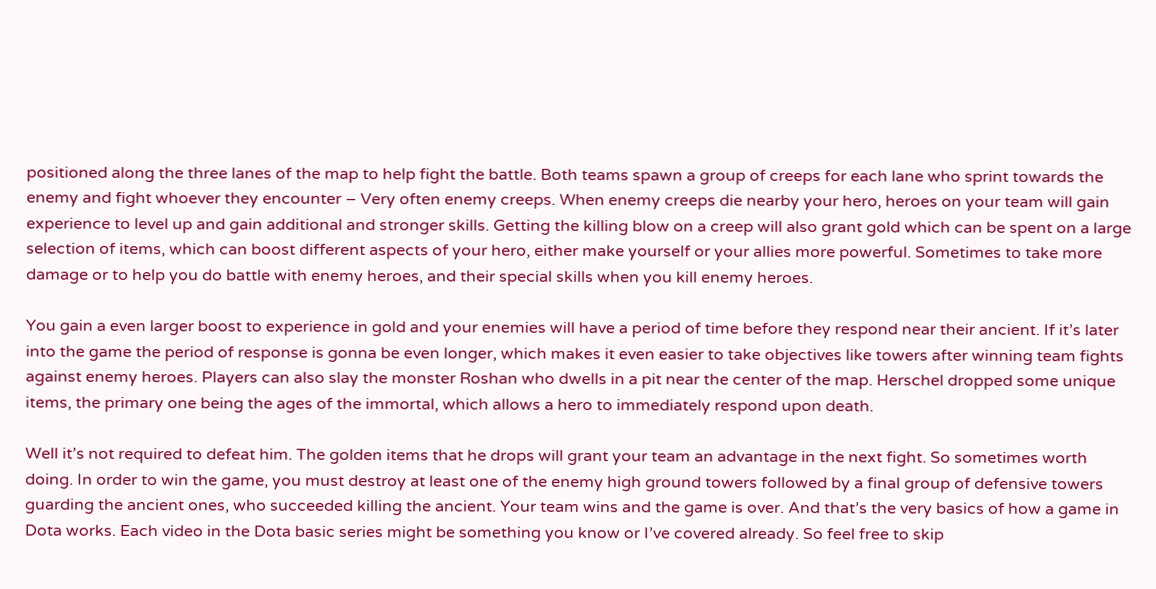positioned along the three lanes of the map to help fight the battle. Both teams spawn a group of creeps for each lane who sprint towards the enemy and fight whoever they encounter – Very often enemy creeps. When enemy creeps die nearby your hero, heroes on your team will gain experience to level up and gain additional and stronger skills. Getting the killing blow on a creep will also grant gold which can be spent on a large selection of items, which can boost different aspects of your hero, either make yourself or your allies more powerful. Sometimes to take more damage or to help you do battle with enemy heroes, and their special skills when you kill enemy heroes.

You gain a even larger boost to experience in gold and your enemies will have a period of time before they respond near their ancient. If it’s later into the game the period of response is gonna be even longer, which makes it even easier to take objectives like towers after winning team fights against enemy heroes. Players can also slay the monster Roshan who dwells in a pit near the center of the map. Herschel dropped some unique items, the primary one being the ages of the immortal, which allows a hero to immediately respond upon death.

Well it’s not required to defeat him. The golden items that he drops will grant your team an advantage in the next fight. So sometimes worth doing. In order to win the game, you must destroy at least one of the enemy high ground towers followed by a final group of defensive towers guarding the ancient ones, who succeeded killing the ancient. Your team wins and the game is over. And that’s the very basics of how a game in Dota works. Each video in the Dota basic series might be something you know or I’ve covered already. So feel free to skip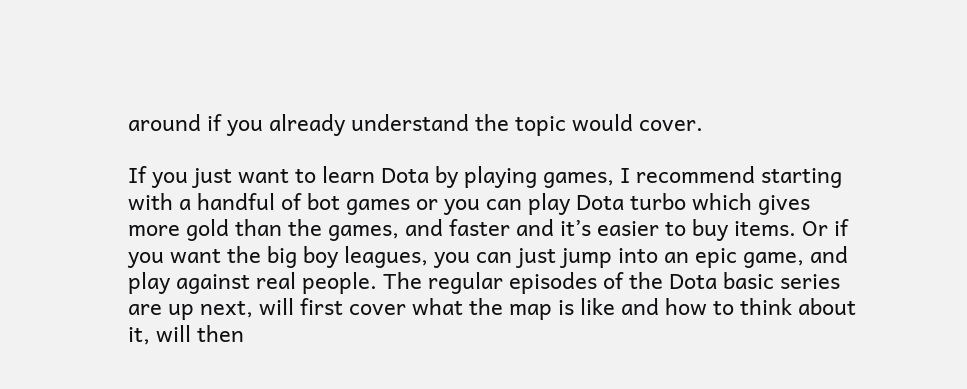around if you already understand the topic would cover.

If you just want to learn Dota by playing games, I recommend starting with a handful of bot games or you can play Dota turbo which gives more gold than the games, and faster and it’s easier to buy items. Or if you want the big boy leagues, you can just jump into an epic game, and play against real people. The regular episodes of the Dota basic series are up next, will first cover what the map is like and how to think about it, will then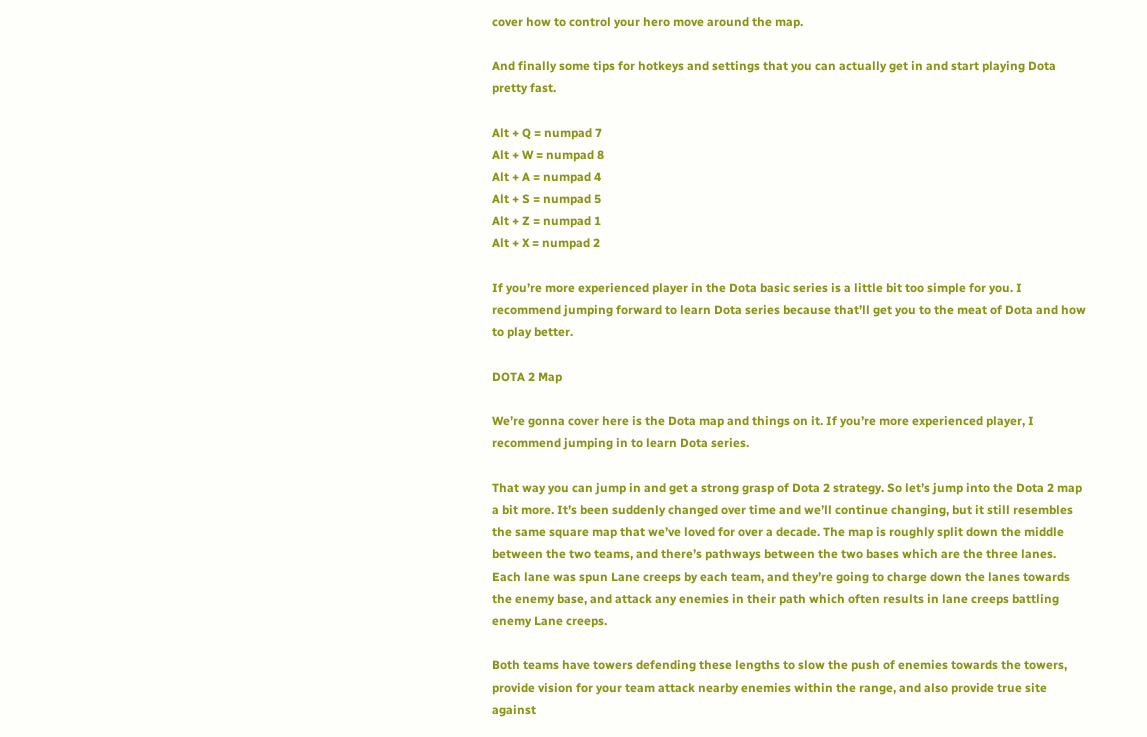cover how to control your hero move around the map.

And finally some tips for hotkeys and settings that you can actually get in and start playing Dota pretty fast.

Alt + Q = numpad 7
Alt + W = numpad 8
Alt + A = numpad 4
Alt + S = numpad 5
Alt + Z = numpad 1
Alt + X = numpad 2

If you’re more experienced player in the Dota basic series is a little bit too simple for you. I recommend jumping forward to learn Dota series because that’ll get you to the meat of Dota and how to play better.

DOTA 2 Map

We’re gonna cover here is the Dota map and things on it. If you’re more experienced player, I recommend jumping in to learn Dota series.

That way you can jump in and get a strong grasp of Dota 2 strategy. So let’s jump into the Dota 2 map a bit more. It’s been suddenly changed over time and we’ll continue changing, but it still resembles the same square map that we’ve loved for over a decade. The map is roughly split down the middle between the two teams, and there’s pathways between the two bases which are the three lanes. Each lane was spun Lane creeps by each team, and they’re going to charge down the lanes towards the enemy base, and attack any enemies in their path which often results in lane creeps battling enemy Lane creeps.

Both teams have towers defending these lengths to slow the push of enemies towards the towers, provide vision for your team attack nearby enemies within the range, and also provide true site against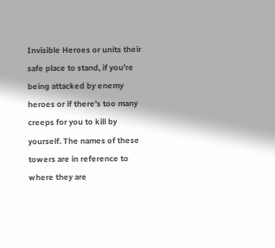Invisible Heroes or units their safe place to stand, if you’re being attacked by enemy heroes or if there’s too many creeps for you to kill by yourself. The names of these towers are in reference to where they are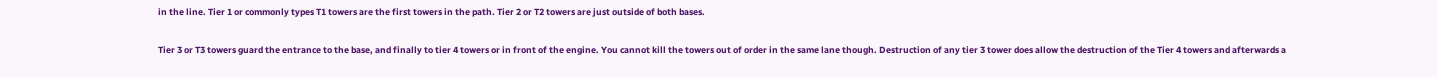in the line. Tier 1 or commonly types T1 towers are the first towers in the path. Tier 2 or T2 towers are just outside of both bases.

Tier 3 or T3 towers guard the entrance to the base, and finally to tier 4 towers or in front of the engine. You cannot kill the towers out of order in the same lane though. Destruction of any tier 3 tower does allow the destruction of the Tier 4 towers and afterwards a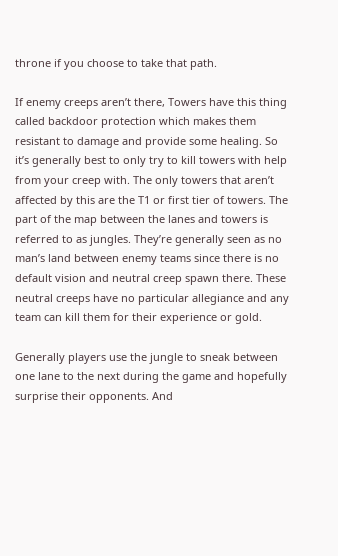throne if you choose to take that path.

If enemy creeps aren’t there, Towers have this thing called backdoor protection which makes them resistant to damage and provide some healing. So it’s generally best to only try to kill towers with help from your creep with. The only towers that aren’t affected by this are the T1 or first tier of towers. The part of the map between the lanes and towers is referred to as jungles. They’re generally seen as no man’s land between enemy teams since there is no default vision and neutral creep spawn there. These neutral creeps have no particular allegiance and any team can kill them for their experience or gold.

Generally players use the jungle to sneak between one lane to the next during the game and hopefully surprise their opponents. And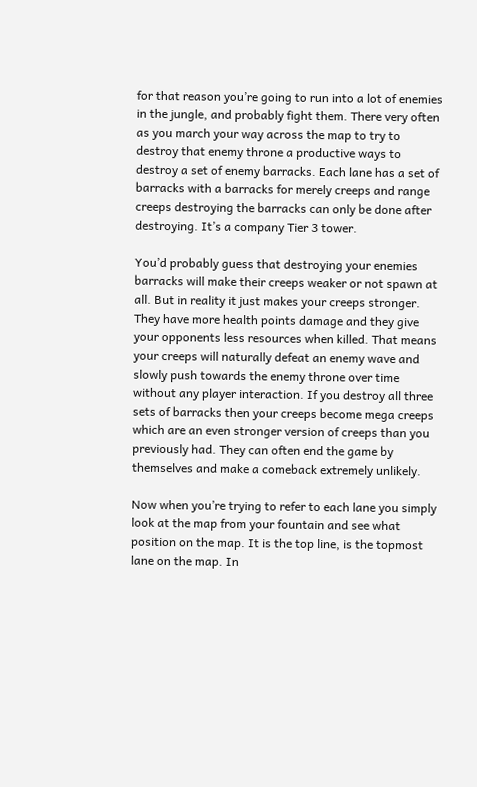for that reason you’re going to run into a lot of enemies in the jungle, and probably fight them. There very often as you march your way across the map to try to destroy that enemy throne a productive ways to destroy a set of enemy barracks. Each lane has a set of barracks with a barracks for merely creeps and range creeps destroying the barracks can only be done after destroying. It’s a company Tier 3 tower.

You’d probably guess that destroying your enemies barracks will make their creeps weaker or not spawn at all. But in reality it just makes your creeps stronger. They have more health points damage and they give your opponents less resources when killed. That means your creeps will naturally defeat an enemy wave and slowly push towards the enemy throne over time without any player interaction. If you destroy all three sets of barracks then your creeps become mega creeps which are an even stronger version of creeps than you previously had. They can often end the game by themselves and make a comeback extremely unlikely.

Now when you’re trying to refer to each lane you simply look at the map from your fountain and see what position on the map. It is the top line, is the topmost lane on the map. In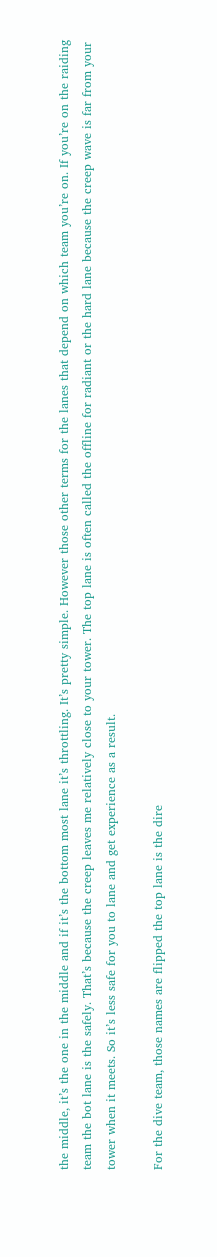the middle, it’s the one in the middle and if it’s the bottom most lane it’s throttling. It’s pretty simple. However those other terms for the lanes that depend on which team you’re on. If you’re on the raiding team the bot lane is the safely. That’s because the creep leaves me relatively close to your tower. The top lane is often called the offline for radiant or the hard lane because the creep wave is far from your tower when it meets. So it’s less safe for you to lane and get experience as a result.

For the dive team, those names are flipped the top lane is the dire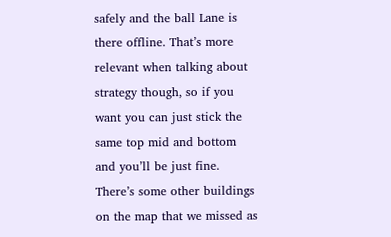safely and the ball Lane is there offline. That’s more relevant when talking about strategy though, so if you want you can just stick the same top mid and bottom and you’ll be just fine. There’s some other buildings on the map that we missed as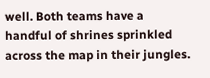well. Both teams have a handful of shrines sprinkled across the map in their jungles.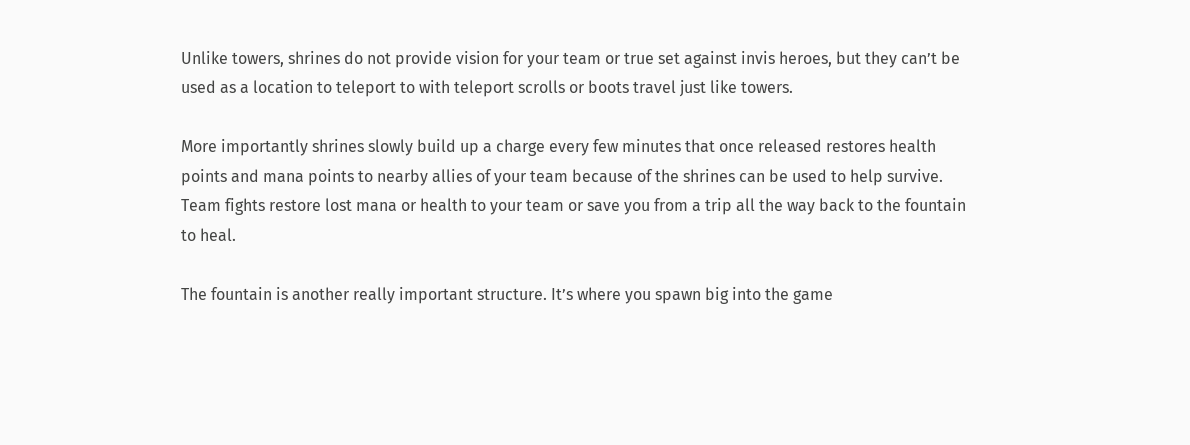Unlike towers, shrines do not provide vision for your team or true set against invis heroes, but they can’t be used as a location to teleport to with teleport scrolls or boots travel just like towers.

More importantly shrines slowly build up a charge every few minutes that once released restores health points and mana points to nearby allies of your team because of the shrines can be used to help survive. Team fights restore lost mana or health to your team or save you from a trip all the way back to the fountain to heal.

The fountain is another really important structure. It’s where you spawn big into the game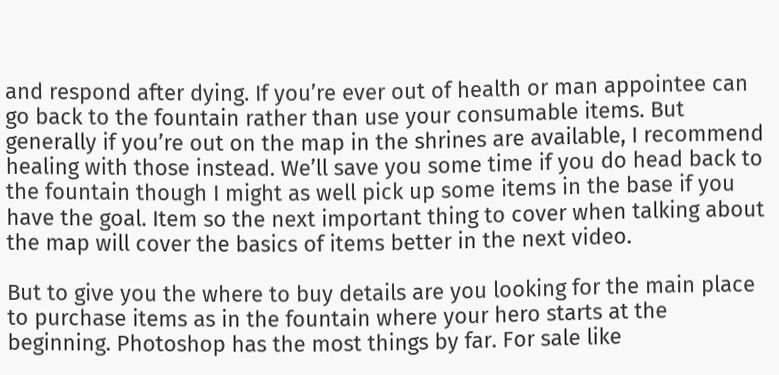and respond after dying. If you’re ever out of health or man appointee can go back to the fountain rather than use your consumable items. But generally if you’re out on the map in the shrines are available, I recommend healing with those instead. We’ll save you some time if you do head back to the fountain though I might as well pick up some items in the base if you have the goal. Item so the next important thing to cover when talking about the map will cover the basics of items better in the next video.

But to give you the where to buy details are you looking for the main place to purchase items as in the fountain where your hero starts at the beginning. Photoshop has the most things by far. For sale like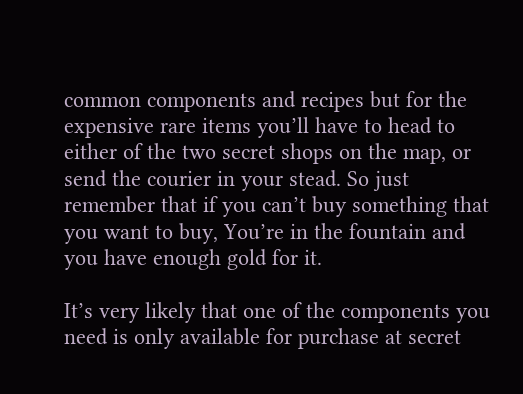common components and recipes but for the expensive rare items you’ll have to head to either of the two secret shops on the map, or send the courier in your stead. So just remember that if you can’t buy something that you want to buy, You’re in the fountain and you have enough gold for it.

It’s very likely that one of the components you need is only available for purchase at secret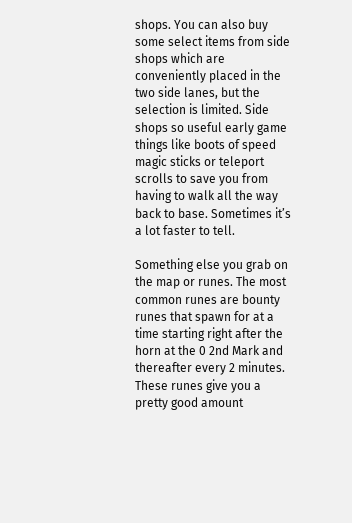shops. You can also buy some select items from side shops which are conveniently placed in the two side lanes, but the selection is limited. Side shops so useful early game things like boots of speed magic sticks or teleport scrolls to save you from having to walk all the way back to base. Sometimes it’s a lot faster to tell.

Something else you grab on the map or runes. The most common runes are bounty runes that spawn for at a time starting right after the horn at the 0 2nd Mark and thereafter every 2 minutes. These runes give you a pretty good amount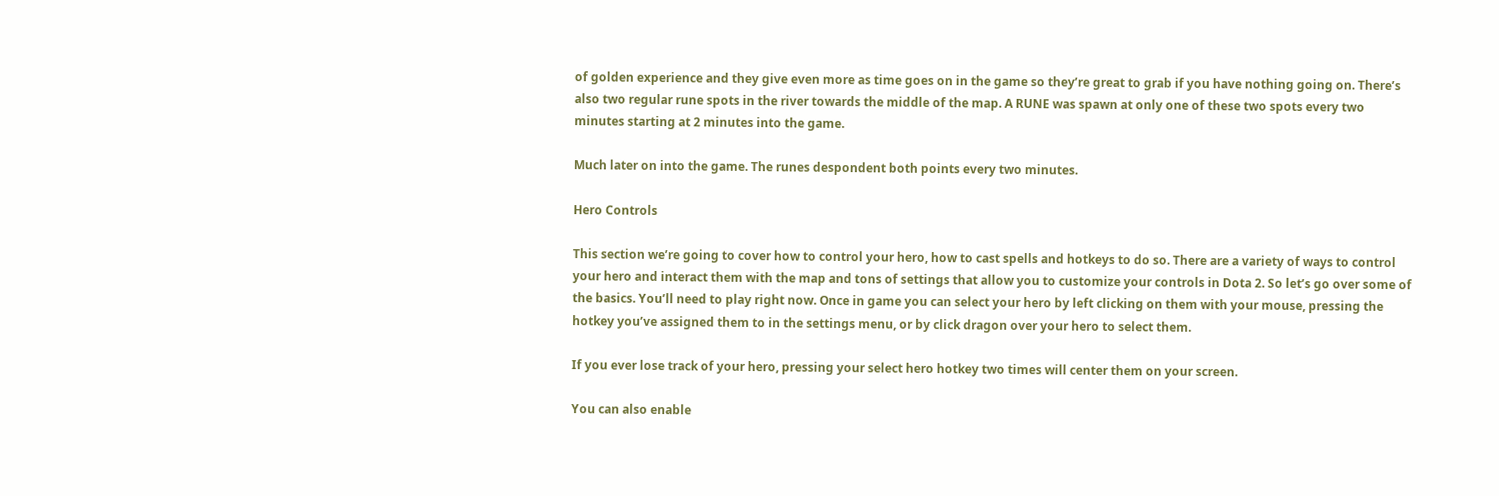of golden experience and they give even more as time goes on in the game so they’re great to grab if you have nothing going on. There’s also two regular rune spots in the river towards the middle of the map. A RUNE was spawn at only one of these two spots every two minutes starting at 2 minutes into the game.

Much later on into the game. The runes despondent both points every two minutes.

Hero Controls

This section we’re going to cover how to control your hero, how to cast spells and hotkeys to do so. There are a variety of ways to control your hero and interact them with the map and tons of settings that allow you to customize your controls in Dota 2. So let’s go over some of the basics. You’ll need to play right now. Once in game you can select your hero by left clicking on them with your mouse, pressing the hotkey you’ve assigned them to in the settings menu, or by click dragon over your hero to select them.

If you ever lose track of your hero, pressing your select hero hotkey two times will center them on your screen.

You can also enable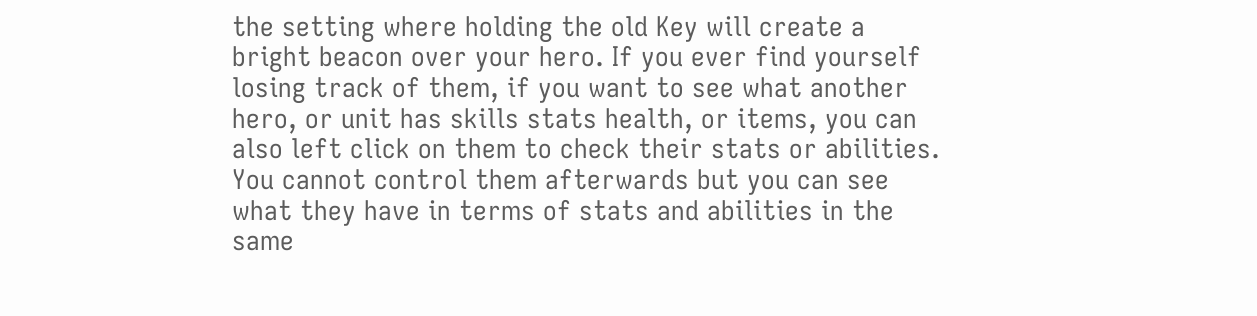the setting where holding the old Key will create a bright beacon over your hero. If you ever find yourself losing track of them, if you want to see what another hero, or unit has skills stats health, or items, you can also left click on them to check their stats or abilities. You cannot control them afterwards but you can see what they have in terms of stats and abilities in the same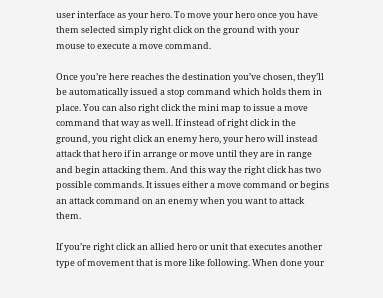user interface as your hero. To move your hero once you have them selected simply right click on the ground with your mouse to execute a move command.

Once you’re here reaches the destination you’ve chosen, they’ll be automatically issued a stop command which holds them in place. You can also right click the mini map to issue a move command that way as well. If instead of right click in the ground, you right click an enemy hero, your hero will instead attack that hero if in arrange or move until they are in range and begin attacking them. And this way the right click has two possible commands. It issues either a move command or begins an attack command on an enemy when you want to attack them.

If you’re right click an allied hero or unit that executes another type of movement that is more like following. When done your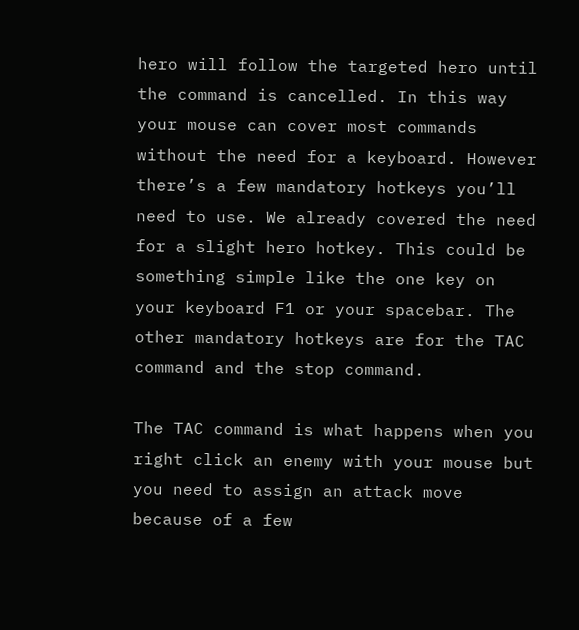hero will follow the targeted hero until the command is cancelled. In this way your mouse can cover most commands without the need for a keyboard. However there’s a few mandatory hotkeys you’ll need to use. We already covered the need for a slight hero hotkey. This could be something simple like the one key on your keyboard F1 or your spacebar. The other mandatory hotkeys are for the TAC command and the stop command.

The TAC command is what happens when you right click an enemy with your mouse but you need to assign an attack move because of a few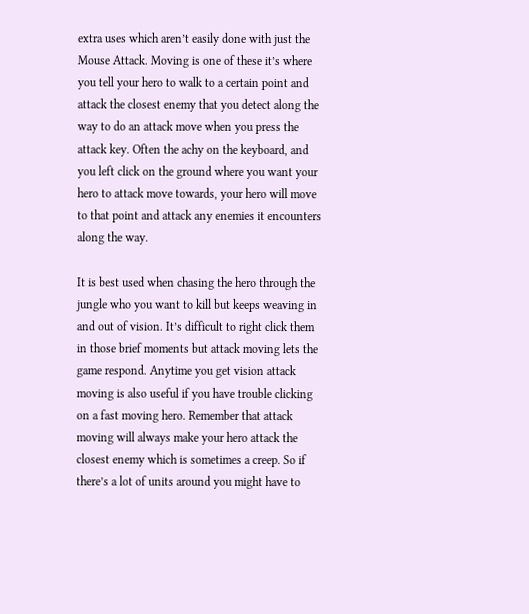extra uses which aren’t easily done with just the Mouse Attack. Moving is one of these it’s where you tell your hero to walk to a certain point and attack the closest enemy that you detect along the way to do an attack move when you press the attack key. Often the achy on the keyboard, and you left click on the ground where you want your hero to attack move towards, your hero will move to that point and attack any enemies it encounters along the way.

It is best used when chasing the hero through the jungle who you want to kill but keeps weaving in and out of vision. It’s difficult to right click them in those brief moments but attack moving lets the game respond. Anytime you get vision attack moving is also useful if you have trouble clicking on a fast moving hero. Remember that attack moving will always make your hero attack the closest enemy which is sometimes a creep. So if there’s a lot of units around you might have to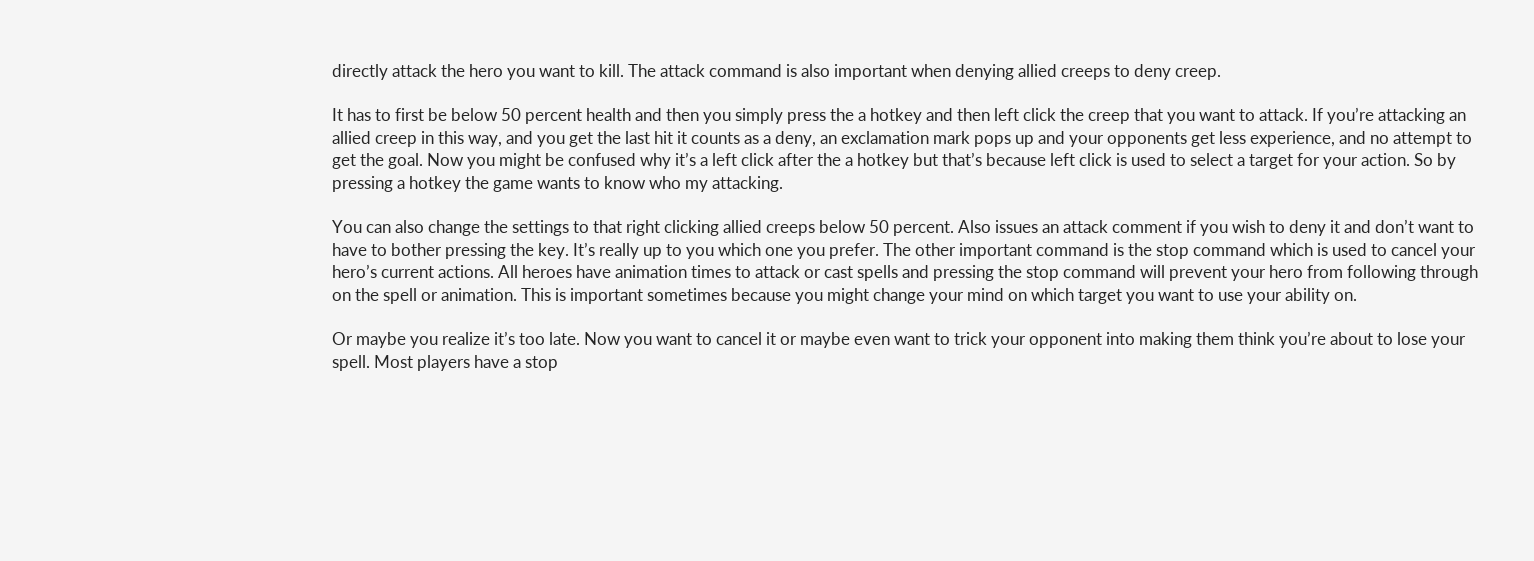directly attack the hero you want to kill. The attack command is also important when denying allied creeps to deny creep.

It has to first be below 50 percent health and then you simply press the a hotkey and then left click the creep that you want to attack. If you’re attacking an allied creep in this way, and you get the last hit it counts as a deny, an exclamation mark pops up and your opponents get less experience, and no attempt to get the goal. Now you might be confused why it’s a left click after the a hotkey but that’s because left click is used to select a target for your action. So by pressing a hotkey the game wants to know who my attacking.

You can also change the settings to that right clicking allied creeps below 50 percent. Also issues an attack comment if you wish to deny it and don’t want to have to bother pressing the key. It’s really up to you which one you prefer. The other important command is the stop command which is used to cancel your hero’s current actions. All heroes have animation times to attack or cast spells and pressing the stop command will prevent your hero from following through on the spell or animation. This is important sometimes because you might change your mind on which target you want to use your ability on.

Or maybe you realize it’s too late. Now you want to cancel it or maybe even want to trick your opponent into making them think you’re about to lose your spell. Most players have a stop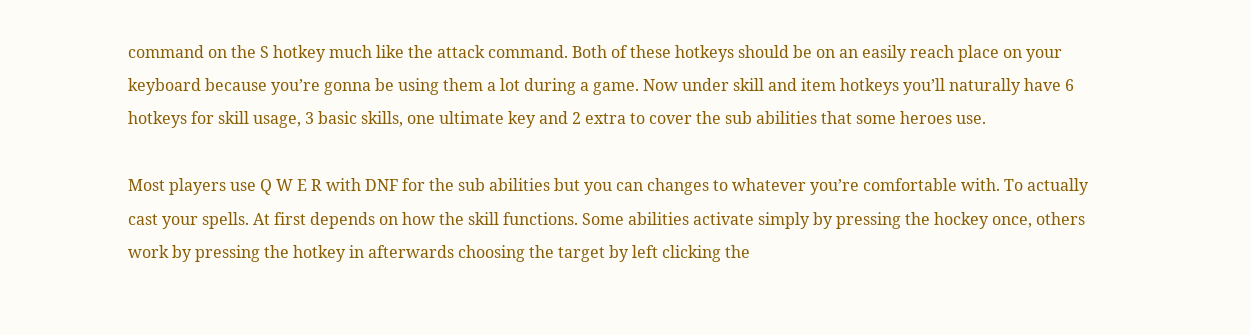command on the S hotkey much like the attack command. Both of these hotkeys should be on an easily reach place on your keyboard because you’re gonna be using them a lot during a game. Now under skill and item hotkeys you’ll naturally have 6 hotkeys for skill usage, 3 basic skills, one ultimate key and 2 extra to cover the sub abilities that some heroes use.

Most players use Q W E R with DNF for the sub abilities but you can changes to whatever you’re comfortable with. To actually cast your spells. At first depends on how the skill functions. Some abilities activate simply by pressing the hockey once, others work by pressing the hotkey in afterwards choosing the target by left clicking the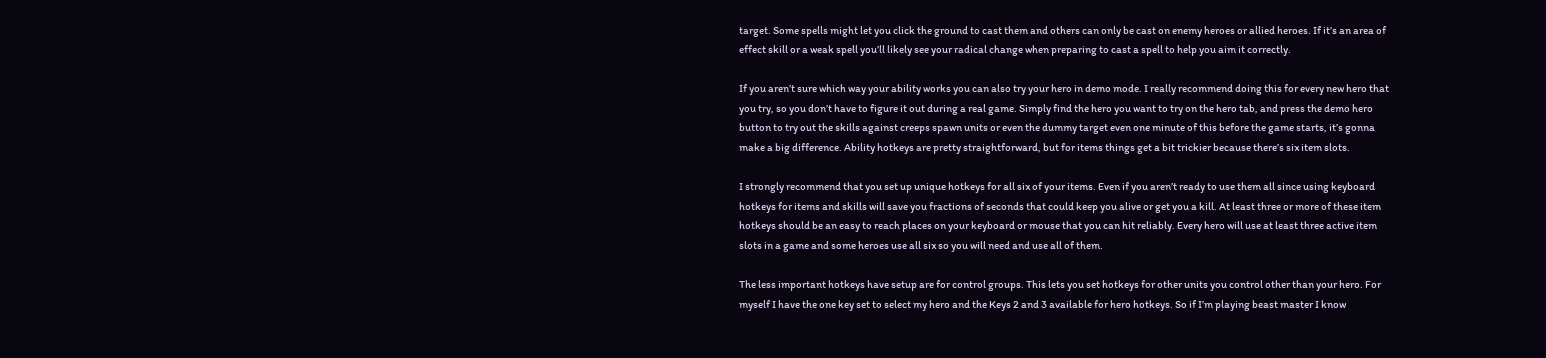target. Some spells might let you click the ground to cast them and others can only be cast on enemy heroes or allied heroes. If it’s an area of effect skill or a weak spell you’ll likely see your radical change when preparing to cast a spell to help you aim it correctly.

If you aren’t sure which way your ability works you can also try your hero in demo mode. I really recommend doing this for every new hero that you try, so you don’t have to figure it out during a real game. Simply find the hero you want to try on the hero tab, and press the demo hero button to try out the skills against creeps spawn units or even the dummy target even one minute of this before the game starts, it’s gonna make a big difference. Ability hotkeys are pretty straightforward, but for items things get a bit trickier because there’s six item slots.

I strongly recommend that you set up unique hotkeys for all six of your items. Even if you aren’t ready to use them all since using keyboard hotkeys for items and skills will save you fractions of seconds that could keep you alive or get you a kill. At least three or more of these item hotkeys should be an easy to reach places on your keyboard or mouse that you can hit reliably. Every hero will use at least three active item slots in a game and some heroes use all six so you will need and use all of them.

The less important hotkeys have setup are for control groups. This lets you set hotkeys for other units you control other than your hero. For myself I have the one key set to select my hero and the Keys 2 and 3 available for hero hotkeys. So if I’m playing beast master I know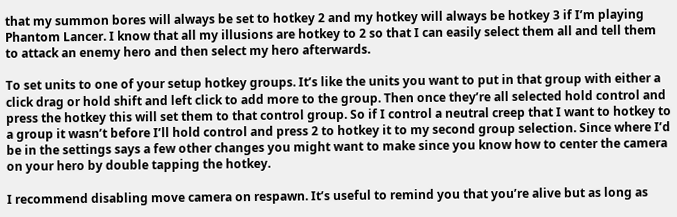that my summon bores will always be set to hotkey 2 and my hotkey will always be hotkey 3 if I’m playing Phantom Lancer. I know that all my illusions are hotkey to 2 so that I can easily select them all and tell them to attack an enemy hero and then select my hero afterwards.

To set units to one of your setup hotkey groups. It’s like the units you want to put in that group with either a click drag or hold shift and left click to add more to the group. Then once they’re all selected hold control and press the hotkey this will set them to that control group. So if I control a neutral creep that I want to hotkey to a group it wasn’t before I’ll hold control and press 2 to hotkey it to my second group selection. Since where I’d be in the settings says a few other changes you might want to make since you know how to center the camera on your hero by double tapping the hotkey.

I recommend disabling move camera on respawn. It’s useful to remind you that you’re alive but as long as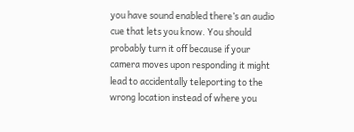you have sound enabled there’s an audio cue that lets you know. You should probably turn it off because if your camera moves upon responding it might lead to accidentally teleporting to the wrong location instead of where you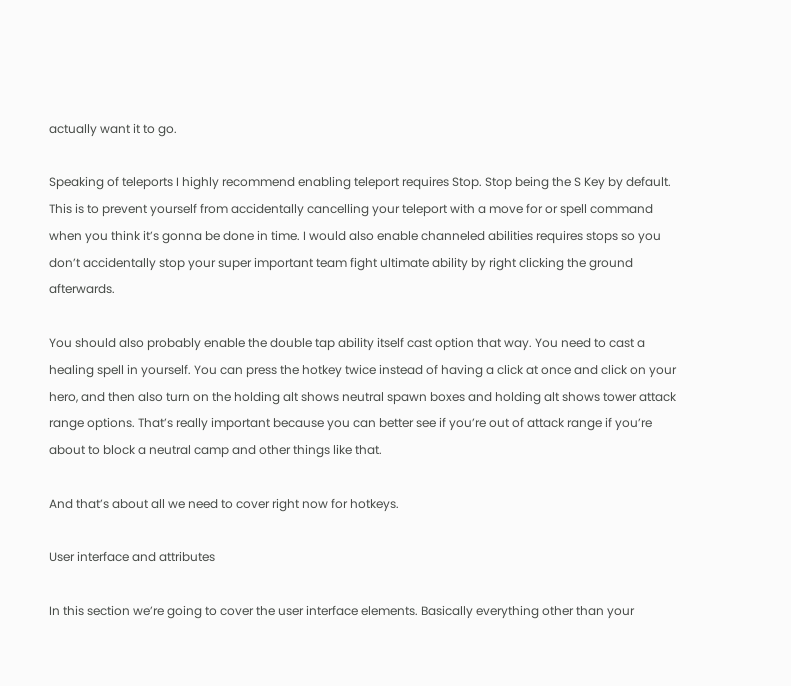actually want it to go.

Speaking of teleports I highly recommend enabling teleport requires Stop. Stop being the S Key by default. This is to prevent yourself from accidentally cancelling your teleport with a move for or spell command when you think it’s gonna be done in time. I would also enable channeled abilities requires stops so you don’t accidentally stop your super important team fight ultimate ability by right clicking the ground afterwards.

You should also probably enable the double tap ability itself cast option that way. You need to cast a healing spell in yourself. You can press the hotkey twice instead of having a click at once and click on your hero, and then also turn on the holding alt shows neutral spawn boxes and holding alt shows tower attack range options. That’s really important because you can better see if you’re out of attack range if you’re about to block a neutral camp and other things like that.

And that’s about all we need to cover right now for hotkeys.

User interface and attributes

In this section we’re going to cover the user interface elements. Basically everything other than your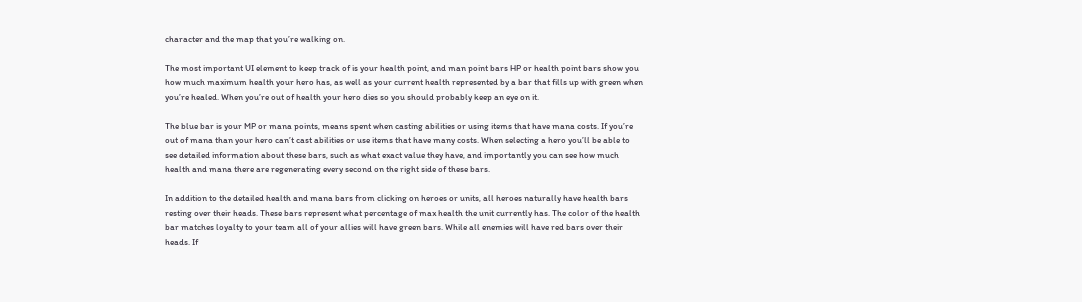character and the map that you’re walking on.

The most important UI element to keep track of is your health point, and man point bars HP or health point bars show you how much maximum health your hero has, as well as your current health represented by a bar that fills up with green when you’re healed. When you’re out of health your hero dies so you should probably keep an eye on it.

The blue bar is your MP or mana points, means spent when casting abilities or using items that have mana costs. If you’re out of mana than your hero can’t cast abilities or use items that have many costs. When selecting a hero you’ll be able to see detailed information about these bars, such as what exact value they have, and importantly you can see how much health and mana there are regenerating every second on the right side of these bars.

In addition to the detailed health and mana bars from clicking on heroes or units, all heroes naturally have health bars resting over their heads. These bars represent what percentage of max health the unit currently has. The color of the health bar matches loyalty to your team all of your allies will have green bars. While all enemies will have red bars over their heads. If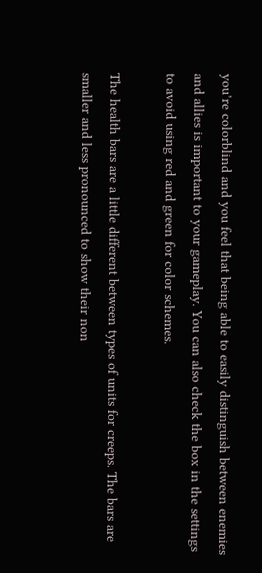you’re colorblind and you feel that being able to easily distinguish between enemies and allies is important to your gameplay. You can also check the box in the settings to avoid using red and green for color schemes.

The health bars are a little different between types of units for creeps. The bars are smaller and less pronounced to show their non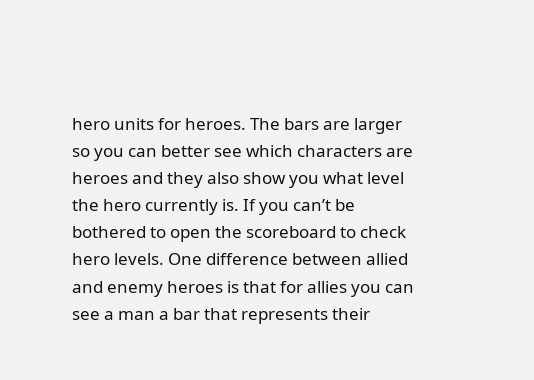hero units for heroes. The bars are larger so you can better see which characters are heroes and they also show you what level the hero currently is. If you can’t be bothered to open the scoreboard to check hero levels. One difference between allied and enemy heroes is that for allies you can see a man a bar that represents their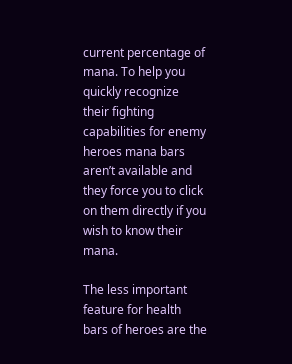current percentage of mana. To help you quickly recognize their fighting capabilities for enemy heroes mana bars aren’t available and they force you to click on them directly if you wish to know their mana.

The less important feature for health bars of heroes are the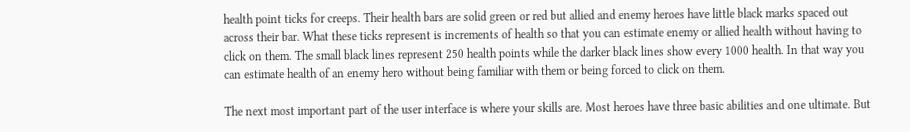health point ticks for creeps. Their health bars are solid green or red but allied and enemy heroes have little black marks spaced out across their bar. What these ticks represent is increments of health so that you can estimate enemy or allied health without having to click on them. The small black lines represent 250 health points while the darker black lines show every 1000 health. In that way you can estimate health of an enemy hero without being familiar with them or being forced to click on them.

The next most important part of the user interface is where your skills are. Most heroes have three basic abilities and one ultimate. But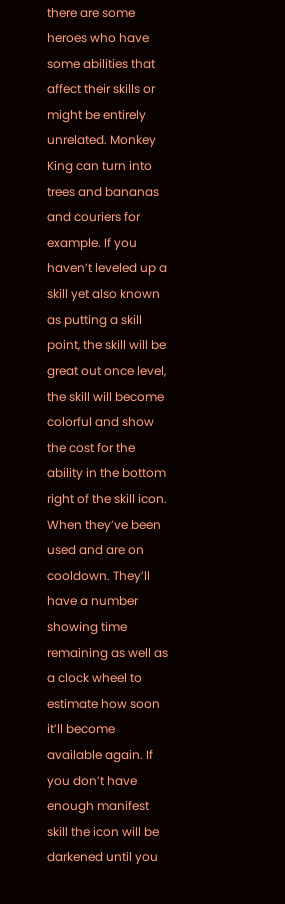there are some heroes who have some abilities that affect their skills or might be entirely unrelated. Monkey King can turn into trees and bananas and couriers for example. If you haven’t leveled up a skill yet also known as putting a skill point, the skill will be great out once level, the skill will become colorful and show the cost for the ability in the bottom right of the skill icon. When they’ve been used and are on cooldown. They’ll have a number showing time remaining as well as a clock wheel to estimate how soon it’ll become available again. If you don’t have enough manifest skill the icon will be darkened until you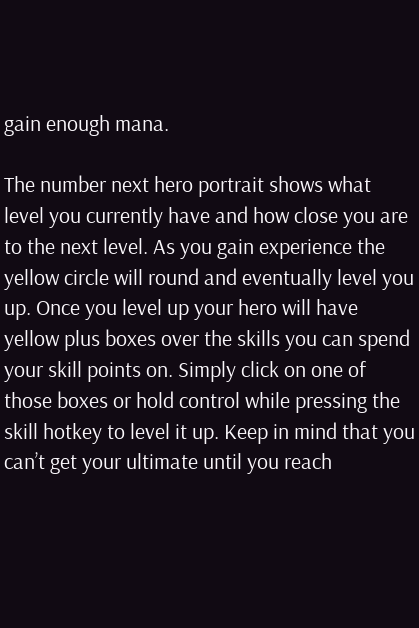gain enough mana.

The number next hero portrait shows what level you currently have and how close you are to the next level. As you gain experience the yellow circle will round and eventually level you up. Once you level up your hero will have yellow plus boxes over the skills you can spend your skill points on. Simply click on one of those boxes or hold control while pressing the skill hotkey to level it up. Keep in mind that you can’t get your ultimate until you reach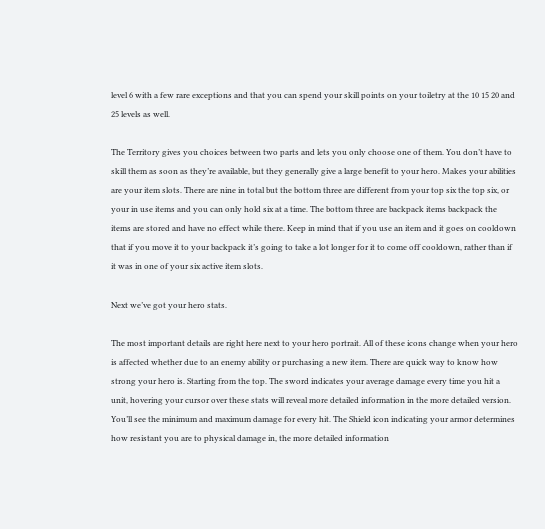level 6 with a few rare exceptions and that you can spend your skill points on your toiletry at the 10 15 20 and 25 levels as well.

The Territory gives you choices between two parts and lets you only choose one of them. You don’t have to skill them as soon as they’re available, but they generally give a large benefit to your hero. Makes your abilities are your item slots. There are nine in total but the bottom three are different from your top six the top six, or your in use items and you can only hold six at a time. The bottom three are backpack items backpack the items are stored and have no effect while there. Keep in mind that if you use an item and it goes on cooldown that if you move it to your backpack it’s going to take a lot longer for it to come off cooldown, rather than if it was in one of your six active item slots.

Next we’ve got your hero stats.

The most important details are right here next to your hero portrait. All of these icons change when your hero is affected whether due to an enemy ability or purchasing a new item. There are quick way to know how strong your hero is. Starting from the top. The sword indicates your average damage every time you hit a unit, hovering your cursor over these stats will reveal more detailed information in the more detailed version. You’ll see the minimum and maximum damage for every hit. The Shield icon indicating your armor determines how resistant you are to physical damage in, the more detailed information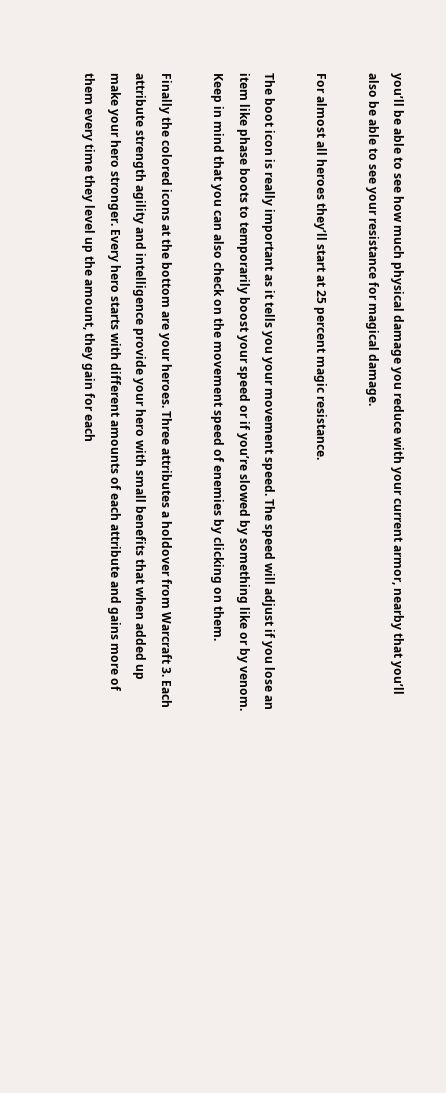you’ll be able to see how much physical damage you reduce with your current armor, nearby that you’ll also be able to see your resistance for magical damage.

For almost all heroes they’ll start at 25 percent magic resistance.

The boot icon is really important as it tells you your movement speed. The speed will adjust if you lose an item like phase boots to temporarily boost your speed or if you’re slowed by something like or by venom. Keep in mind that you can also check on the movement speed of enemies by clicking on them.

Finally the colored icons at the bottom are your heroes. Three attributes a holdover from Warcraft 3. Each attribute strength agility and intelligence provide your hero with small benefits that when added up make your hero stronger. Every hero starts with different amounts of each attribute and gains more of them every time they level up the amount, they gain for each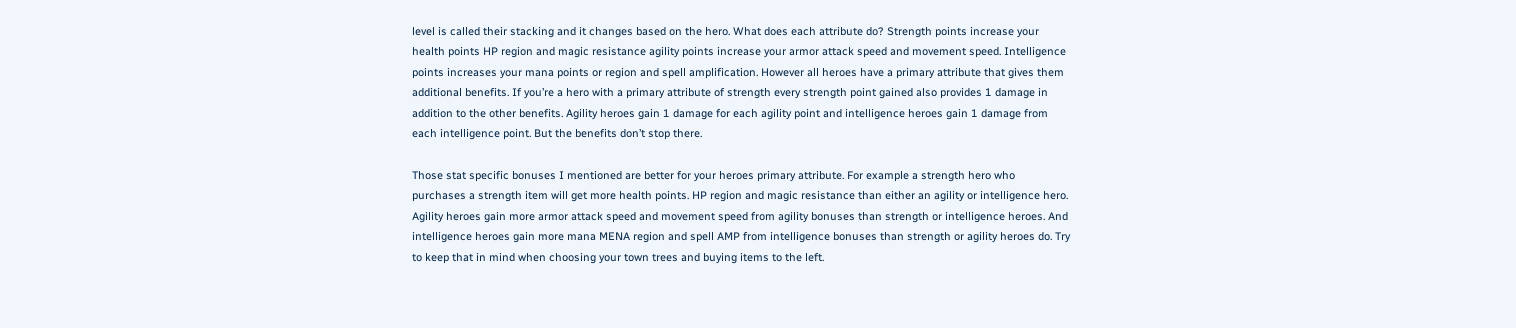level is called their stacking and it changes based on the hero. What does each attribute do? Strength points increase your health points HP region and magic resistance agility points increase your armor attack speed and movement speed. Intelligence points increases your mana points or region and spell amplification. However all heroes have a primary attribute that gives them additional benefits. If you’re a hero with a primary attribute of strength every strength point gained also provides 1 damage in addition to the other benefits. Agility heroes gain 1 damage for each agility point and intelligence heroes gain 1 damage from each intelligence point. But the benefits don’t stop there.

Those stat specific bonuses I mentioned are better for your heroes primary attribute. For example a strength hero who purchases a strength item will get more health points. HP region and magic resistance than either an agility or intelligence hero. Agility heroes gain more armor attack speed and movement speed from agility bonuses than strength or intelligence heroes. And intelligence heroes gain more mana MENA region and spell AMP from intelligence bonuses than strength or agility heroes do. Try to keep that in mind when choosing your town trees and buying items to the left.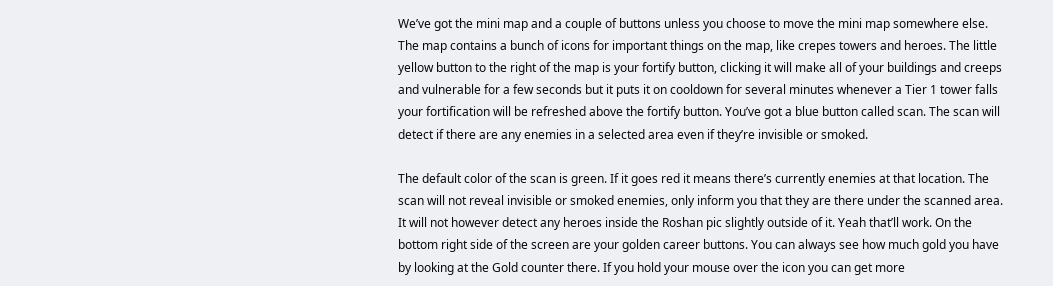We’ve got the mini map and a couple of buttons unless you choose to move the mini map somewhere else. The map contains a bunch of icons for important things on the map, like crepes towers and heroes. The little yellow button to the right of the map is your fortify button, clicking it will make all of your buildings and creeps and vulnerable for a few seconds but it puts it on cooldown for several minutes whenever a Tier 1 tower falls your fortification will be refreshed above the fortify button. You’ve got a blue button called scan. The scan will detect if there are any enemies in a selected area even if they’re invisible or smoked.

The default color of the scan is green. If it goes red it means there’s currently enemies at that location. The scan will not reveal invisible or smoked enemies, only inform you that they are there under the scanned area. It will not however detect any heroes inside the Roshan pic slightly outside of it. Yeah that’ll work. On the bottom right side of the screen are your golden career buttons. You can always see how much gold you have by looking at the Gold counter there. If you hold your mouse over the icon you can get more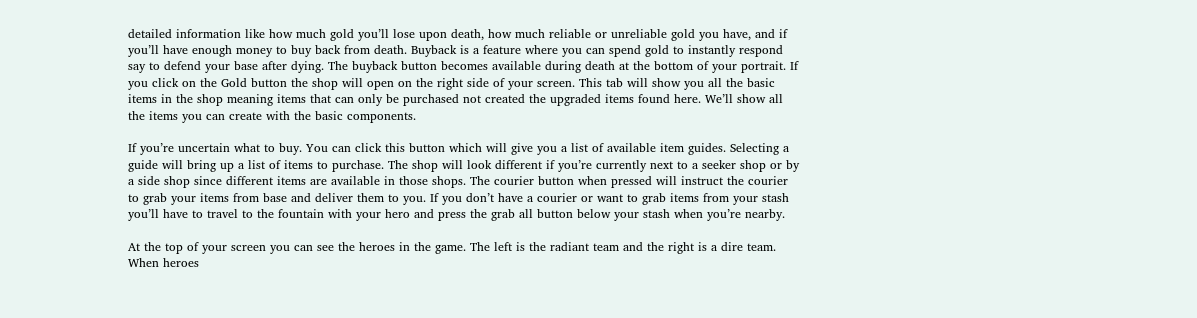detailed information like how much gold you’ll lose upon death, how much reliable or unreliable gold you have, and if you’ll have enough money to buy back from death. Buyback is a feature where you can spend gold to instantly respond say to defend your base after dying. The buyback button becomes available during death at the bottom of your portrait. If you click on the Gold button the shop will open on the right side of your screen. This tab will show you all the basic items in the shop meaning items that can only be purchased not created the upgraded items found here. We’ll show all the items you can create with the basic components.

If you’re uncertain what to buy. You can click this button which will give you a list of available item guides. Selecting a guide will bring up a list of items to purchase. The shop will look different if you’re currently next to a seeker shop or by a side shop since different items are available in those shops. The courier button when pressed will instruct the courier to grab your items from base and deliver them to you. If you don’t have a courier or want to grab items from your stash you’ll have to travel to the fountain with your hero and press the grab all button below your stash when you’re nearby.

At the top of your screen you can see the heroes in the game. The left is the radiant team and the right is a dire team. When heroes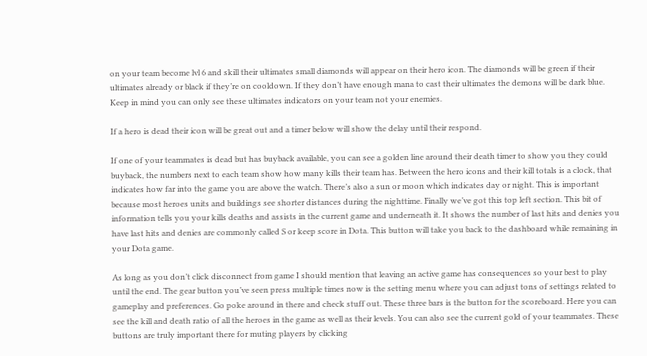on your team become lvl 6 and skill their ultimates small diamonds will appear on their hero icon. The diamonds will be green if their ultimates already or black if they’re on cooldown. If they don’t have enough mana to cast their ultimates the demons will be dark blue. Keep in mind you can only see these ultimates indicators on your team not your enemies.

If a hero is dead their icon will be great out and a timer below will show the delay until their respond.

If one of your teammates is dead but has buyback available, you can see a golden line around their death timer to show you they could buyback, the numbers next to each team show how many kills their team has. Between the hero icons and their kill totals is a clock, that indicates how far into the game you are above the watch. There’s also a sun or moon which indicates day or night. This is important because most heroes units and buildings see shorter distances during the nighttime. Finally we’ve got this top left section. This bit of information tells you your kills deaths and assists in the current game and underneath it. It shows the number of last hits and denies you have last hits and denies are commonly called S or keep score in Dota. This button will take you back to the dashboard while remaining in your Dota game.

As long as you don’t click disconnect from game I should mention that leaving an active game has consequences so your best to play until the end. The gear button you’ve seen press multiple times now is the setting menu where you can adjust tons of settings related to gameplay and preferences. Go poke around in there and check stuff out. These three bars is the button for the scoreboard. Here you can see the kill and death ratio of all the heroes in the game as well as their levels. You can also see the current gold of your teammates. These buttons are truly important there for muting players by clicking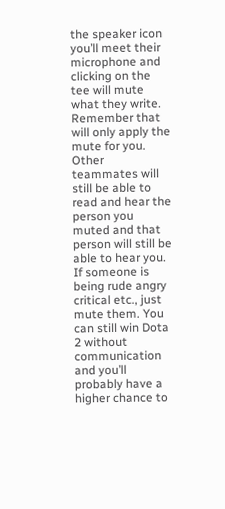the speaker icon you’ll meet their microphone and clicking on the tee will mute what they write. Remember that will only apply the mute for you. Other teammates will still be able to read and hear the person you muted and that person will still be able to hear you. If someone is being rude angry critical etc., just mute them. You can still win Dota 2 without communication and you’ll probably have a higher chance to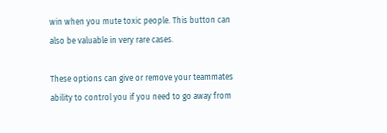win when you mute toxic people. This button can also be valuable in very rare cases.

These options can give or remove your teammates ability to control you if you need to go away from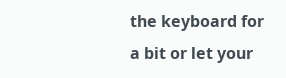the keyboard for a bit or let your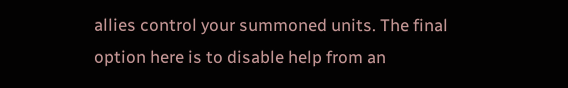allies control your summoned units. The final option here is to disable help from an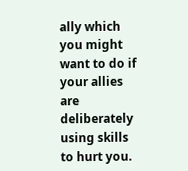ally which you might want to do if your allies are deliberately using skills to hurt you.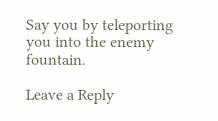Say you by teleporting you into the enemy fountain.

Leave a Reply